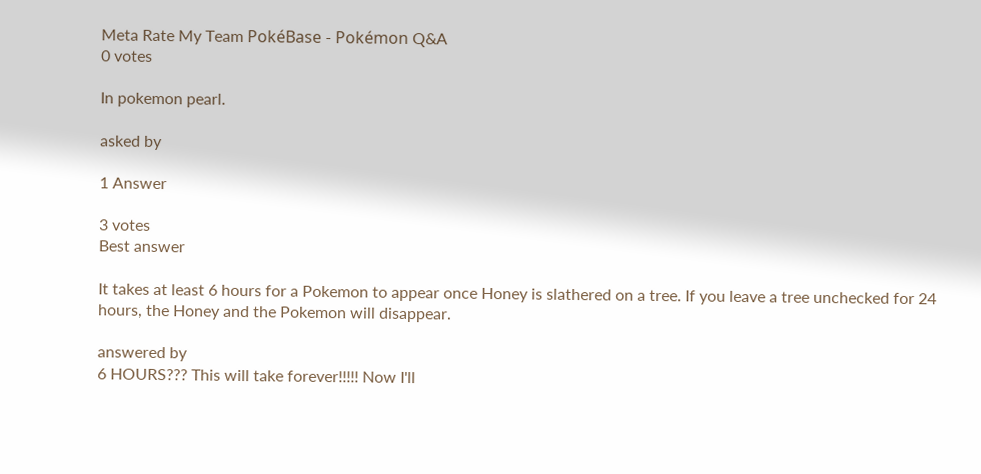Meta Rate My Team PokéBase - Pokémon Q&A
0 votes

In pokemon pearl.

asked by

1 Answer

3 votes
Best answer

It takes at least 6 hours for a Pokemon to appear once Honey is slathered on a tree. If you leave a tree unchecked for 24 hours, the Honey and the Pokemon will disappear.

answered by
6 HOURS??? This will take forever!!!!! Now I'll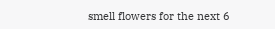smell flowers for the next 6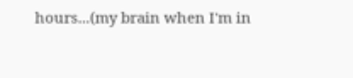hours...(my brain when I'm in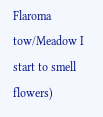Flaroma tow/Meadow I start to smell flowers)